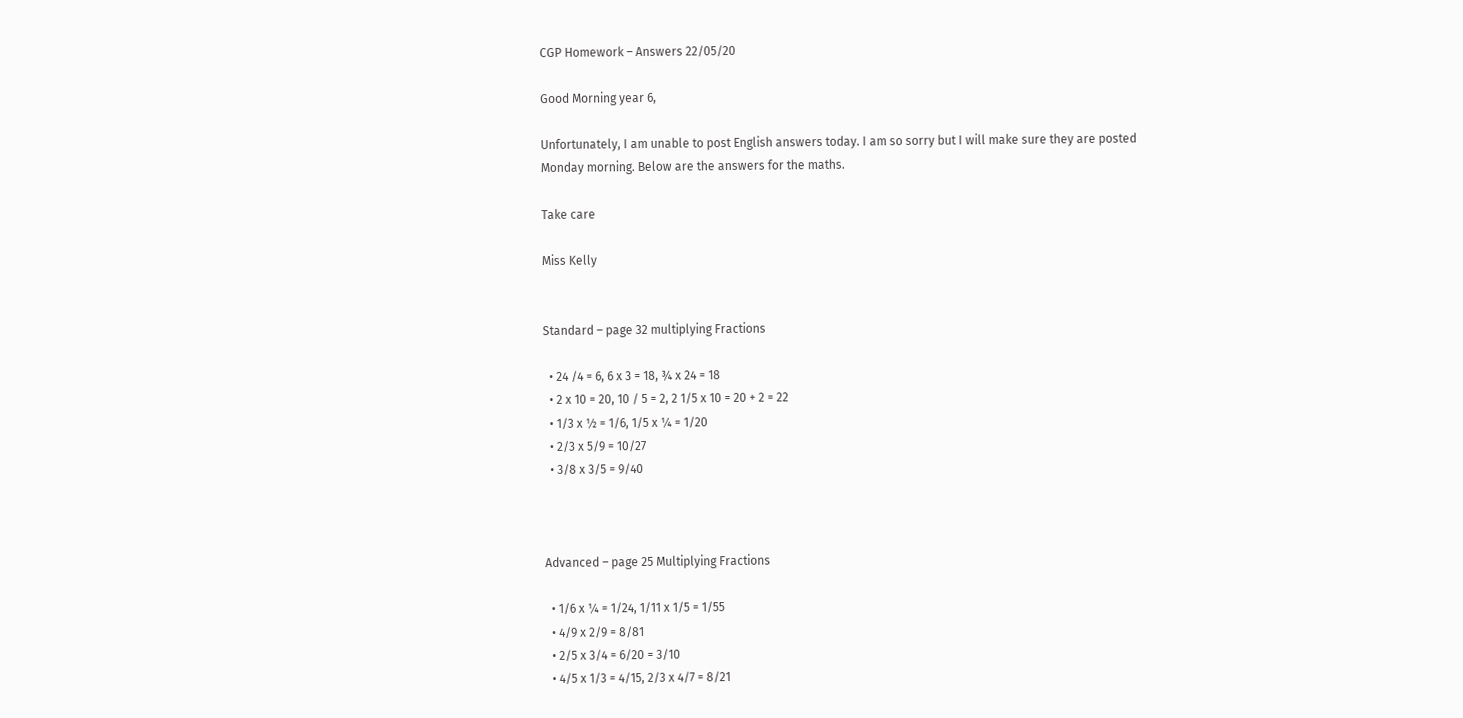CGP Homework – Answers 22/05/20

Good Morning year 6,

Unfortunately, I am unable to post English answers today. I am so sorry but I will make sure they are posted Monday morning. Below are the answers for the maths.

Take care

Miss Kelly


Standard – page 32 multiplying Fractions

  • 24 /4 = 6, 6 x 3 = 18, ¾ x 24 = 18
  • 2 x 10 = 20, 10 / 5 = 2, 2 1/5 x 10 = 20 + 2 = 22
  • 1/3 x ½ = 1/6, 1/5 x ¼ = 1/20
  • 2/3 x 5/9 = 10/27
  • 3/8 x 3/5 = 9/40



Advanced – page 25 Multiplying Fractions

  • 1/6 x ¼ = 1/24, 1/11 x 1/5 = 1/55
  • 4/9 x 2/9 = 8/81
  • 2/5 x 3/4 = 6/20 = 3/10
  • 4/5 x 1/3 = 4/15, 2/3 x 4/7 = 8/21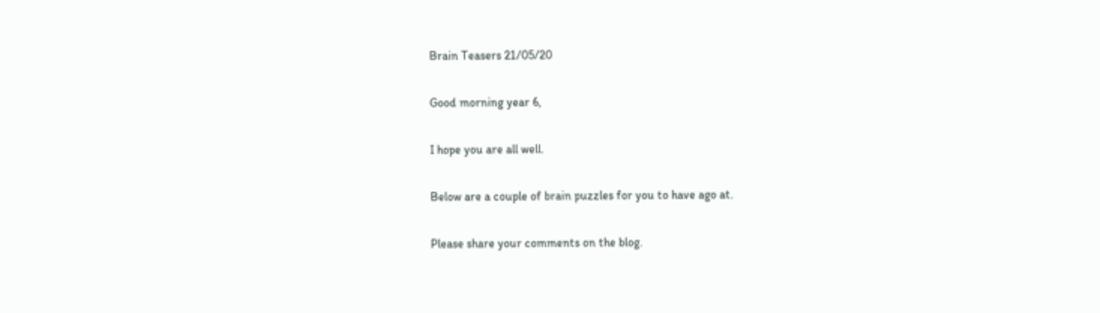Brain Teasers 21/05/20

Good morning year 6,

I hope you are all well.

Below are a couple of brain puzzles for you to have ago at.

Please share your comments on the blog.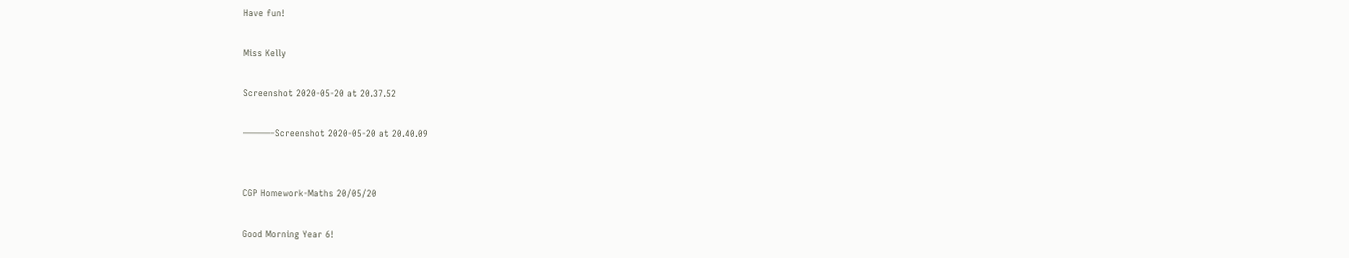Have fun!

Miss Kelly

Screenshot 2020-05-20 at 20.37.52

———–Screenshot 2020-05-20 at 20.40.09


CGP Homework-Maths 20/05/20

Good Morning Year 6!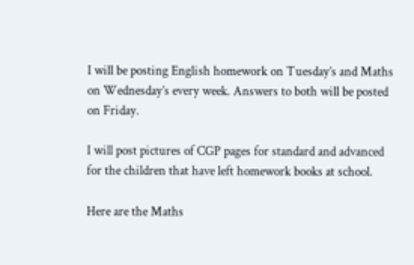I will be posting English homework on Tuesday’s and Maths on Wednesday’s every week. Answers to both will be posted on Friday.

I will post pictures of CGP pages for standard and advanced for the children that have left homework books at school.

Here are the Maths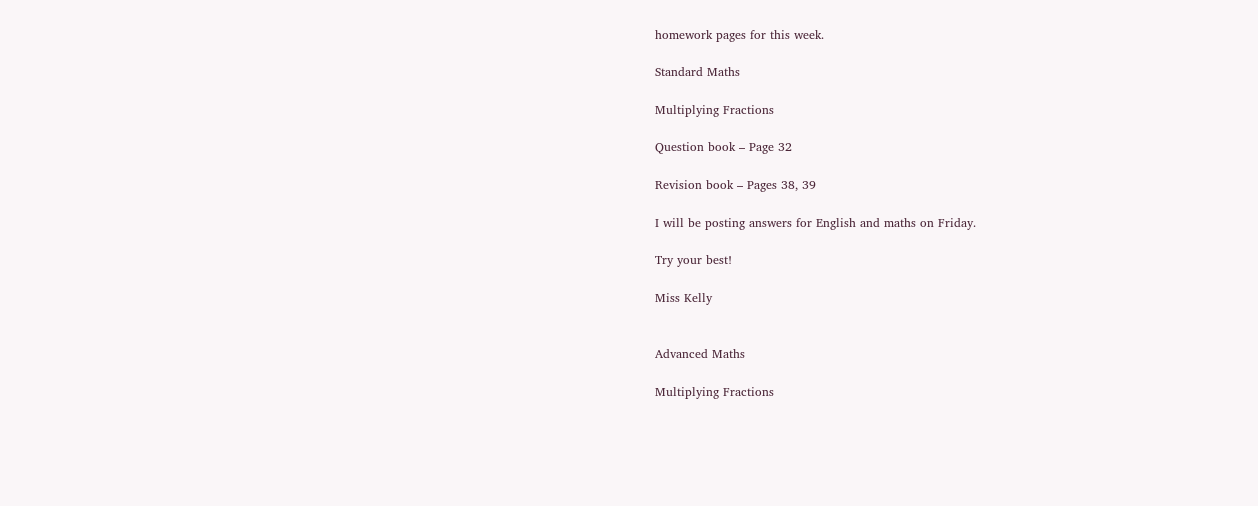homework pages for this week.

Standard Maths

Multiplying Fractions

Question book – Page 32

Revision book – Pages 38, 39

I will be posting answers for English and maths on Friday.

Try your best!

Miss Kelly


Advanced Maths

Multiplying Fractions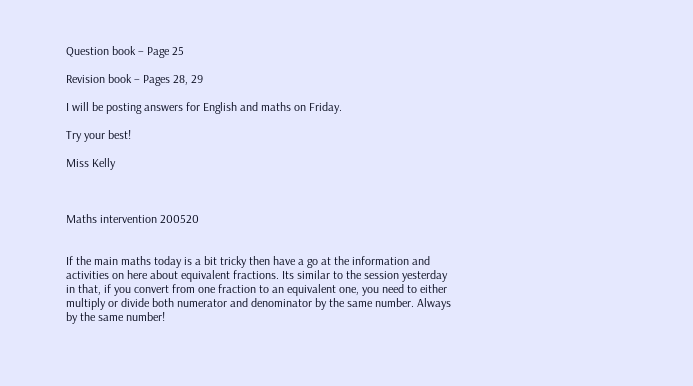Question book – Page 25

Revision book – Pages 28, 29

I will be posting answers for English and maths on Friday.

Try your best!

Miss Kelly



Maths intervention 200520


If the main maths today is a bit tricky then have a go at the information and activities on here about equivalent fractions. Its similar to the session yesterday in that, if you convert from one fraction to an equivalent one, you need to either multiply or divide both numerator and denominator by the same number. Always by the same number!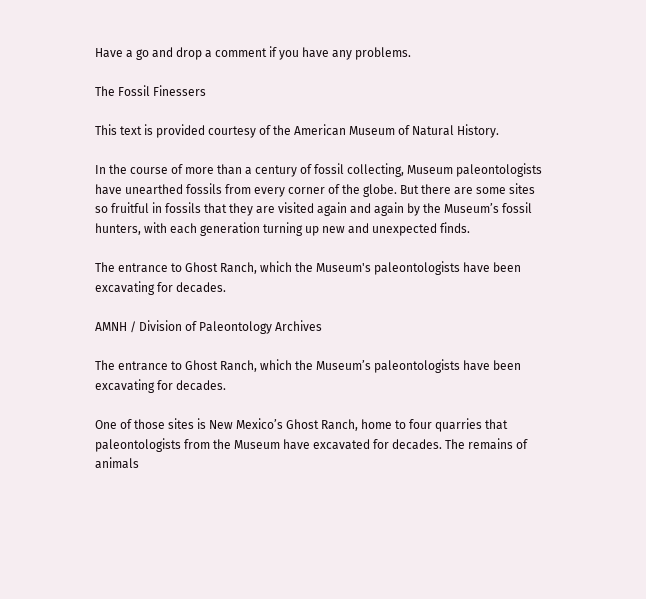Have a go and drop a comment if you have any problems.

The Fossil Finessers

This text is provided courtesy of the American Museum of Natural History.

In the course of more than a century of fossil collecting, Museum paleontologists have unearthed fossils from every corner of the globe. But there are some sites so fruitful in fossils that they are visited again and again by the Museum’s fossil hunters, with each generation turning up new and unexpected finds.

The entrance to Ghost Ranch, which the Museum's paleontologists have been excavating for decades.

AMNH / Division of Paleontology Archives

The entrance to Ghost Ranch, which the Museum’s paleontologists have been excavating for decades.

One of those sites is New Mexico’s Ghost Ranch, home to four quarries that paleontologists from the Museum have excavated for decades. The remains of animals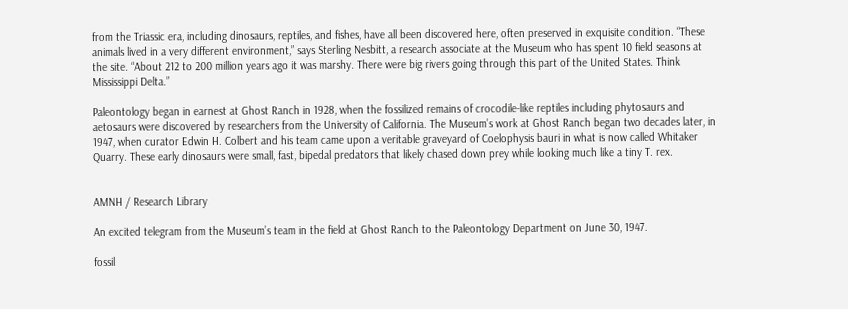from the Triassic era, including dinosaurs, reptiles, and fishes, have all been discovered here, often preserved in exquisite condition. “These animals lived in a very different environment,” says Sterling Nesbitt, a research associate at the Museum who has spent 10 field seasons at the site. “About 212 to 200 million years ago it was marshy. There were big rivers going through this part of the United States. Think Mississippi Delta.”

Paleontology began in earnest at Ghost Ranch in 1928, when the fossilized remains of crocodile-like reptiles including phytosaurs and aetosaurs were discovered by researchers from the University of California. The Museum’s work at Ghost Ranch began two decades later, in 1947, when curator Edwin H. Colbert and his team came upon a veritable graveyard of Coelophysis bauri in what is now called Whitaker Quarry. These early dinosaurs were small, fast, bipedal predators that likely chased down prey while looking much like a tiny T. rex.


AMNH / Research Library

An excited telegram from the Museum’s team in the field at Ghost Ranch to the Paleontology Department on June 30, 1947.

fossil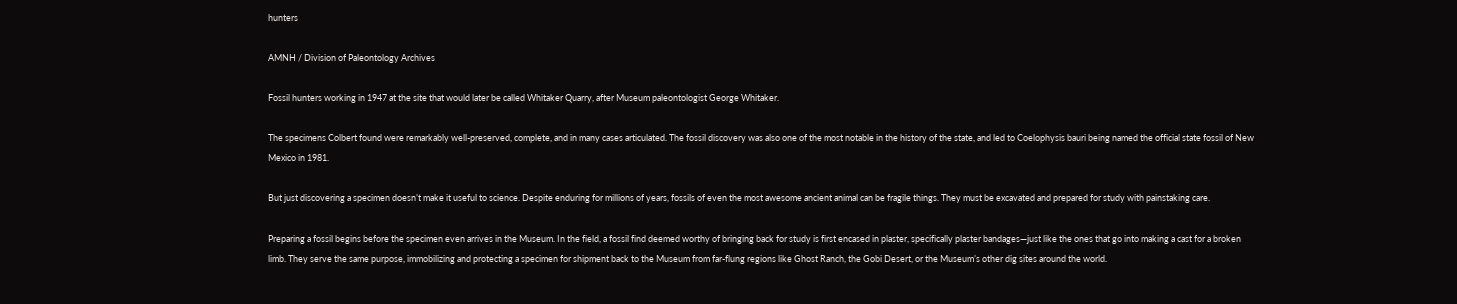hunters

AMNH / Division of Paleontology Archives

Fossil hunters working in 1947 at the site that would later be called Whitaker Quarry, after Museum paleontologist George Whitaker.

The specimens Colbert found were remarkably well-preserved, complete, and in many cases articulated. The fossil discovery was also one of the most notable in the history of the state, and led to Coelophysis bauri being named the official state fossil of New Mexico in 1981.

But just discovering a specimen doesn’t make it useful to science. Despite enduring for millions of years, fossils of even the most awesome ancient animal can be fragile things. They must be excavated and prepared for study with painstaking care.

Preparing a fossil begins before the specimen even arrives in the Museum. In the field, a fossil find deemed worthy of bringing back for study is first encased in plaster, specifically plaster bandages—just like the ones that go into making a cast for a broken limb. They serve the same purpose, immobilizing and protecting a specimen for shipment back to the Museum from far-flung regions like Ghost Ranch, the Gobi Desert, or the Museum’s other dig sites around the world.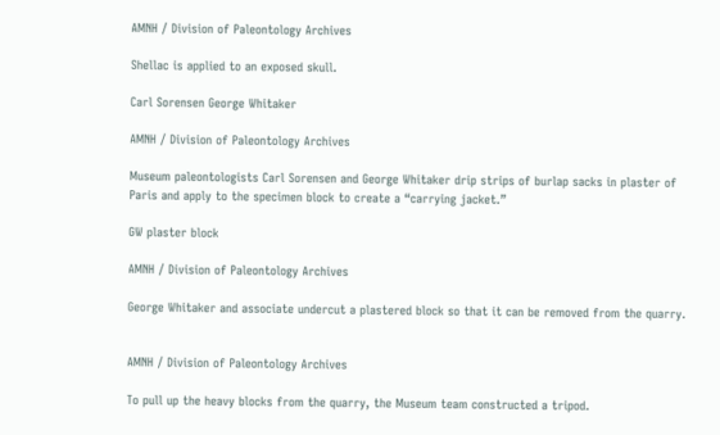AMNH / Division of Paleontology Archives

Shellac is applied to an exposed skull.

Carl Sorensen George Whitaker

AMNH / Division of Paleontology Archives

Museum paleontologists Carl Sorensen and George Whitaker drip strips of burlap sacks in plaster of Paris and apply to the specimen block to create a “carrying jacket.”

GW plaster block

AMNH / Division of Paleontology Archives

George Whitaker and associate undercut a plastered block so that it can be removed from the quarry.


AMNH / Division of Paleontology Archives

To pull up the heavy blocks from the quarry, the Museum team constructed a tripod.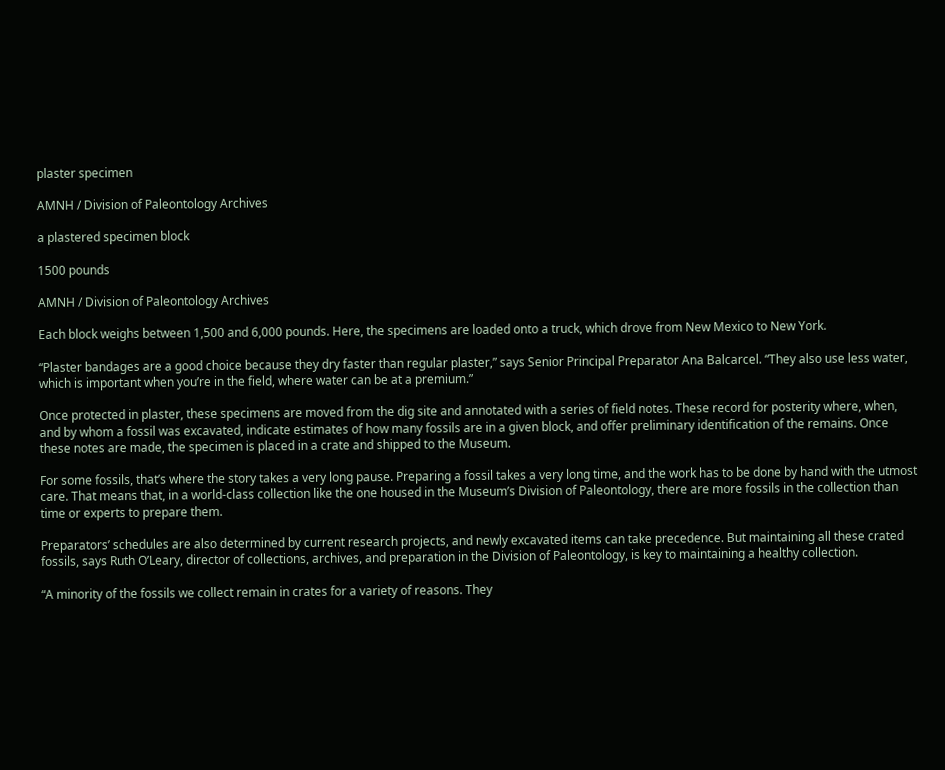plaster specimen

AMNH / Division of Paleontology Archives

a plastered specimen block

1500 pounds

AMNH / Division of Paleontology Archives

Each block weighs between 1,500 and 6,000 pounds. Here, the specimens are loaded onto a truck, which drove from New Mexico to New York.

“Plaster bandages are a good choice because they dry faster than regular plaster,” says Senior Principal Preparator Ana Balcarcel. “They also use less water, which is important when you’re in the field, where water can be at a premium.”

Once protected in plaster, these specimens are moved from the dig site and annotated with a series of field notes. These record for posterity where, when, and by whom a fossil was excavated, indicate estimates of how many fossils are in a given block, and offer preliminary identification of the remains. Once these notes are made, the specimen is placed in a crate and shipped to the Museum.

For some fossils, that’s where the story takes a very long pause. Preparing a fossil takes a very long time, and the work has to be done by hand with the utmost care. That means that, in a world-class collection like the one housed in the Museum’s Division of Paleontology, there are more fossils in the collection than time or experts to prepare them.

Preparators’ schedules are also determined by current research projects, and newly excavated items can take precedence. But maintaining all these crated fossils, says Ruth O’Leary, director of collections, archives, and preparation in the Division of Paleontology, is key to maintaining a healthy collection.

“A minority of the fossils we collect remain in crates for a variety of reasons. They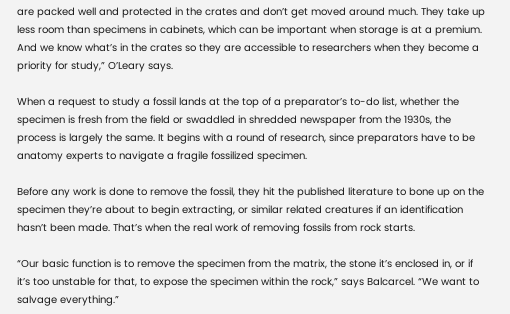are packed well and protected in the crates and don’t get moved around much. They take up less room than specimens in cabinets, which can be important when storage is at a premium. And we know what’s in the crates so they are accessible to researchers when they become a priority for study,” O’Leary says.

When a request to study a fossil lands at the top of a preparator’s to-do list, whether the specimen is fresh from the field or swaddled in shredded newspaper from the 1930s, the process is largely the same. It begins with a round of research, since preparators have to be anatomy experts to navigate a fragile fossilized specimen.

Before any work is done to remove the fossil, they hit the published literature to bone up on the specimen they’re about to begin extracting, or similar related creatures if an identification hasn’t been made. That’s when the real work of removing fossils from rock starts.

“Our basic function is to remove the specimen from the matrix, the stone it’s enclosed in, or if it’s too unstable for that, to expose the specimen within the rock,” says Balcarcel. “We want to salvage everything.”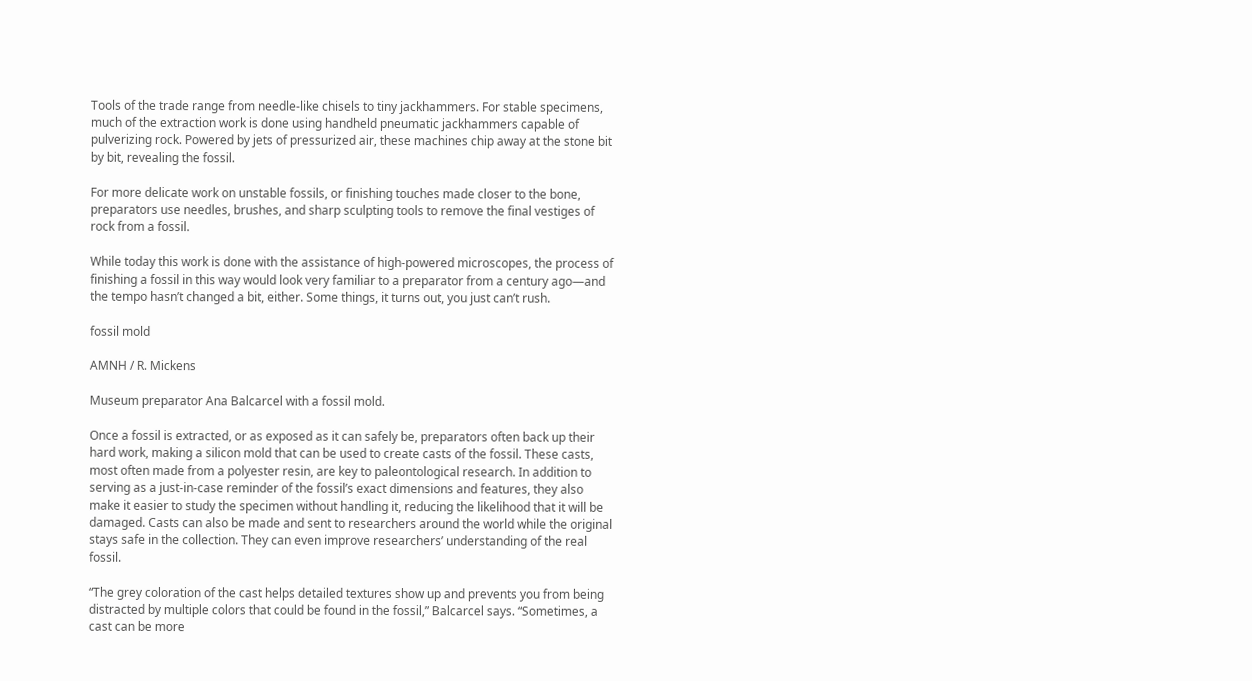Tools of the trade range from needle-like chisels to tiny jackhammers. For stable specimens, much of the extraction work is done using handheld pneumatic jackhammers capable of pulverizing rock. Powered by jets of pressurized air, these machines chip away at the stone bit by bit, revealing the fossil.

For more delicate work on unstable fossils, or finishing touches made closer to the bone, preparators use needles, brushes, and sharp sculpting tools to remove the final vestiges of rock from a fossil.

While today this work is done with the assistance of high-powered microscopes, the process of finishing a fossil in this way would look very familiar to a preparator from a century ago—and the tempo hasn’t changed a bit, either. Some things, it turns out, you just can’t rush.

fossil mold

AMNH / R. Mickens

Museum preparator Ana Balcarcel with a fossil mold.

Once a fossil is extracted, or as exposed as it can safely be, preparators often back up their hard work, making a silicon mold that can be used to create casts of the fossil. These casts, most often made from a polyester resin, are key to paleontological research. In addition to serving as a just-in-case reminder of the fossil’s exact dimensions and features, they also make it easier to study the specimen without handling it, reducing the likelihood that it will be damaged. Casts can also be made and sent to researchers around the world while the original stays safe in the collection. They can even improve researchers’ understanding of the real fossil.

“The grey coloration of the cast helps detailed textures show up and prevents you from being distracted by multiple colors that could be found in the fossil,” Balcarcel says. “Sometimes, a cast can be more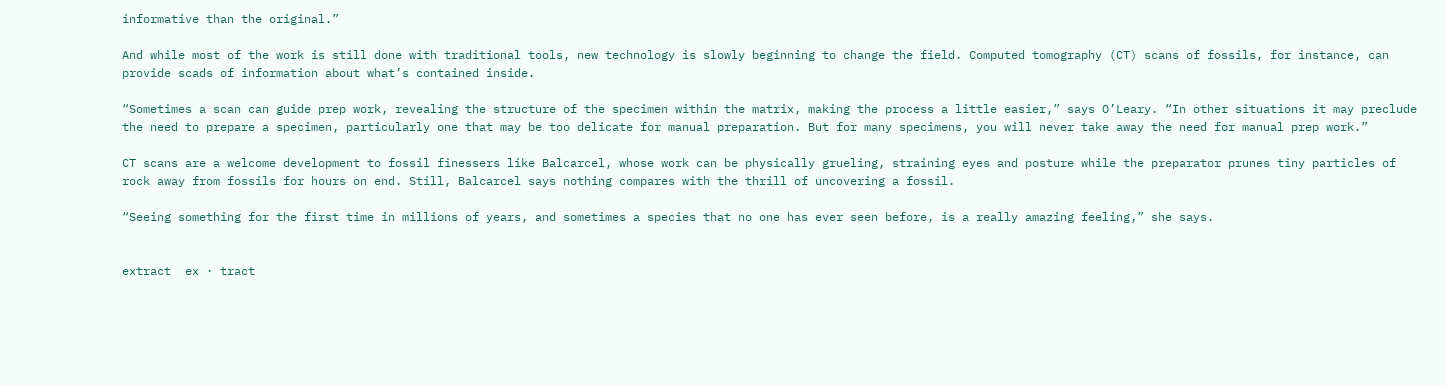informative than the original.”

And while most of the work is still done with traditional tools, new technology is slowly beginning to change the field. Computed tomography (CT) scans of fossils, for instance, can provide scads of information about what’s contained inside.

“Sometimes a scan can guide prep work, revealing the structure of the specimen within the matrix, making the process a little easier,” says O’Leary. “In other situations it may preclude the need to prepare a specimen, particularly one that may be too delicate for manual preparation. But for many specimens, you will never take away the need for manual prep work.”

CT scans are a welcome development to fossil finessers like Balcarcel, whose work can be physically grueling, straining eyes and posture while the preparator prunes tiny particles of rock away from fossils for hours on end. Still, Balcarcel says nothing compares with the thrill of uncovering a fossil.

“Seeing something for the first time in millions of years, and sometimes a species that no one has ever seen before, is a really amazing feeling,” she says.


extract  ex · tract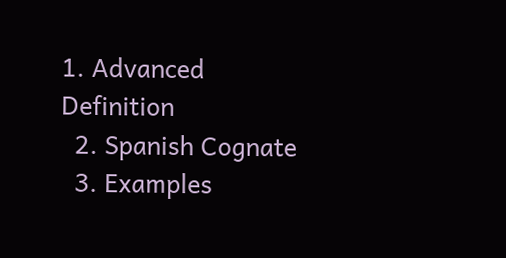1. Advanced Definition
  2. Spanish Cognate
  3. Examples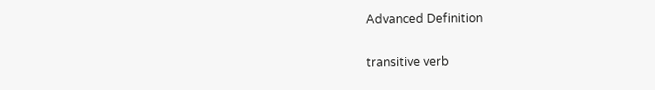Advanced Definition

transitive verb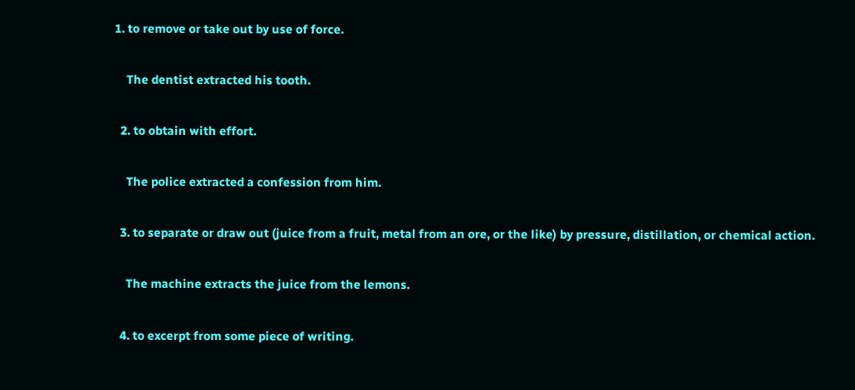1. to remove or take out by use of force.

    The dentist extracted his tooth.

  2. to obtain with effort.

    The police extracted a confession from him.

  3. to separate or draw out (juice from a fruit, metal from an ore, or the like) by pressure, distillation, or chemical action.

    The machine extracts the juice from the lemons.

  4. to excerpt from some piece of writing.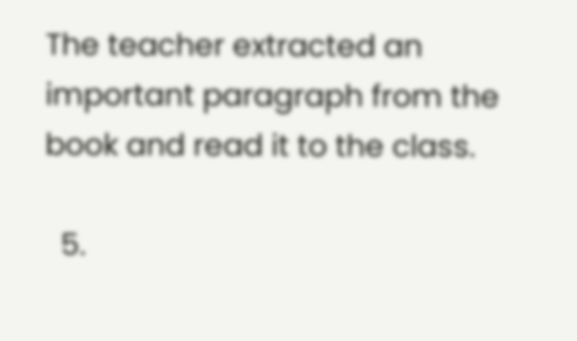The teacher extracted an important paragraph from the book and read it to the class.

  5.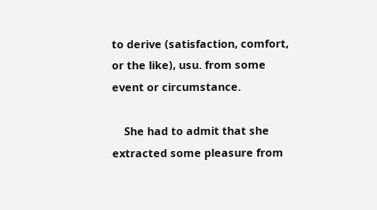to derive (satisfaction, comfort, or the like), usu. from some event or circumstance.

    She had to admit that she extracted some pleasure from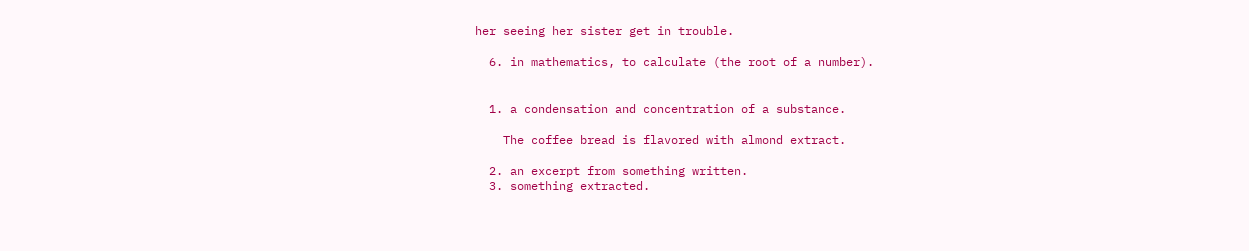her seeing her sister get in trouble.

  6. in mathematics, to calculate (the root of a number).


  1. a condensation and concentration of a substance.

    The coffee bread is flavored with almond extract.

  2. an excerpt from something written.
  3. something extracted.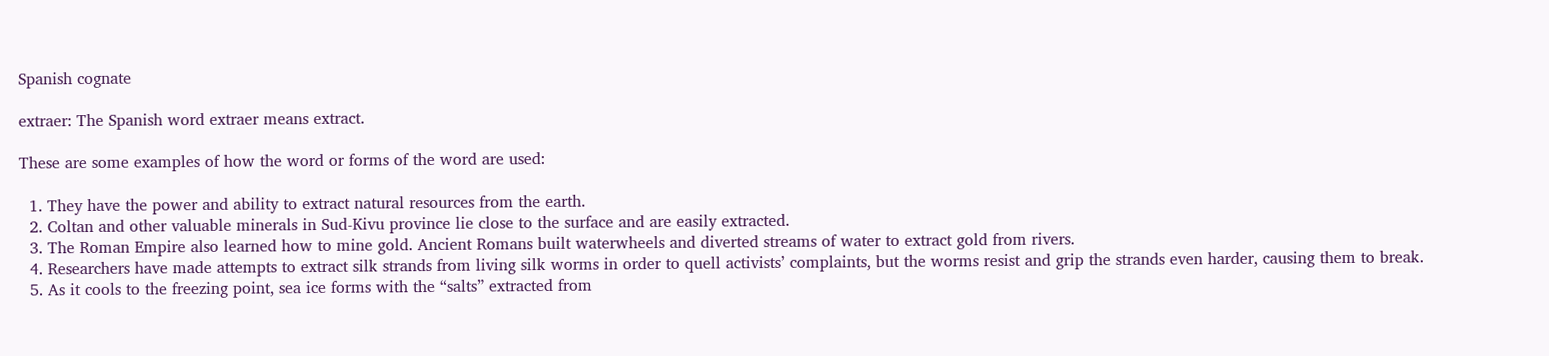Spanish cognate

extraer: The Spanish word extraer means extract.

These are some examples of how the word or forms of the word are used:

  1. They have the power and ability to extract natural resources from the earth.
  2. Coltan and other valuable minerals in Sud-Kivu province lie close to the surface and are easily extracted.
  3. The Roman Empire also learned how to mine gold. Ancient Romans built waterwheels and diverted streams of water to extract gold from rivers.
  4. Researchers have made attempts to extract silk strands from living silk worms in order to quell activists’ complaints, but the worms resist and grip the strands even harder, causing them to break.
  5. As it cools to the freezing point, sea ice forms with the “salts” extracted from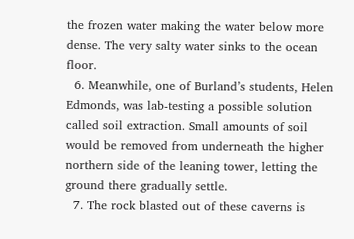the frozen water making the water below more dense. The very salty water sinks to the ocean floor.
  6. Meanwhile, one of Burland’s students, Helen Edmonds, was lab-testing a possible solution called soil extraction. Small amounts of soil would be removed from underneath the higher northern side of the leaning tower, letting the ground there gradually settle.
  7. The rock blasted out of these caverns is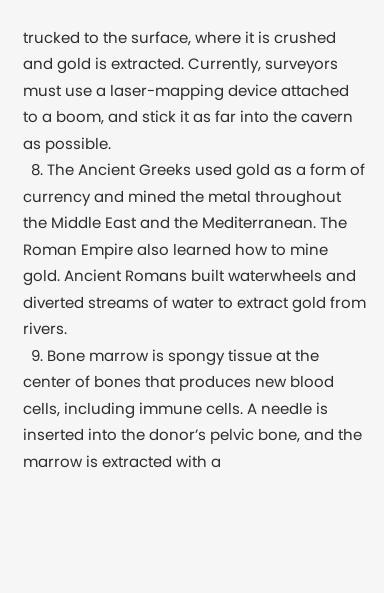trucked to the surface, where it is crushed and gold is extracted. Currently, surveyors must use a laser-mapping device attached to a boom, and stick it as far into the cavern as possible.
  8. The Ancient Greeks used gold as a form of currency and mined the metal throughout the Middle East and the Mediterranean. The Roman Empire also learned how to mine gold. Ancient Romans built waterwheels and diverted streams of water to extract gold from rivers.
  9. Bone marrow is spongy tissue at the center of bones that produces new blood cells, including immune cells. A needle is inserted into the donor’s pelvic bone, and the marrow is extracted with a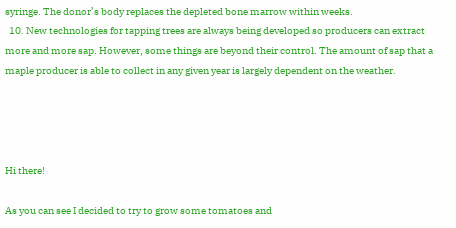syringe. The donor’s body replaces the depleted bone marrow within weeks.
  10. New technologies for tapping trees are always being developed so producers can extract more and more sap. However, some things are beyond their control. The amount of sap that a maple producer is able to collect in any given year is largely dependent on the weather.




Hi there!

As you can see I decided to try to grow some tomatoes and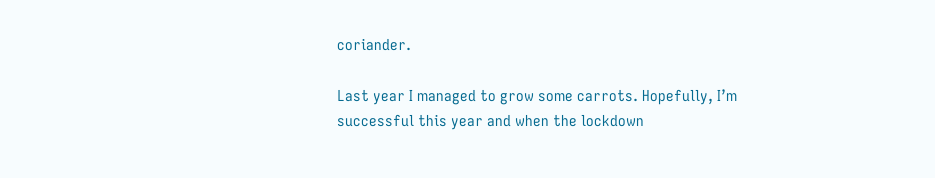coriander.

Last year I managed to grow some carrots. Hopefully, I’m successful this year and when the lockdown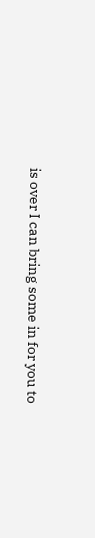is over I can bring some in for you to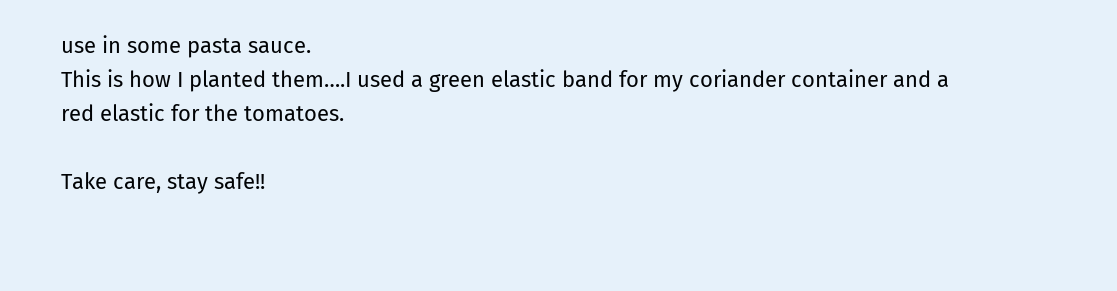use in some pasta sauce.
This is how I planted them….I used a green elastic band for my coriander container and a red elastic for the tomatoes.

Take care, stay safe!!